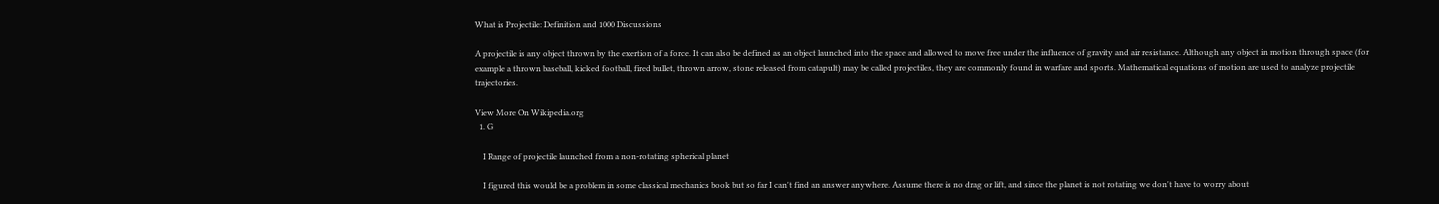What is Projectile: Definition and 1000 Discussions

A projectile is any object thrown by the exertion of a force. It can also be defined as an object launched into the space and allowed to move free under the influence of gravity and air resistance. Although any object in motion through space (for example a thrown baseball, kicked football, fired bullet, thrown arrow, stone released from catapult) may be called projectiles, they are commonly found in warfare and sports. Mathematical equations of motion are used to analyze projectile trajectories.

View More On Wikipedia.org
  1. G

    I Range of projectile launched from a non-rotating spherical planet

    I figured this would be a problem in some classical mechanics book but so far I can't find an answer anywhere. Assume there is no drag or lift, and since the planet is not rotating we don't have to worry about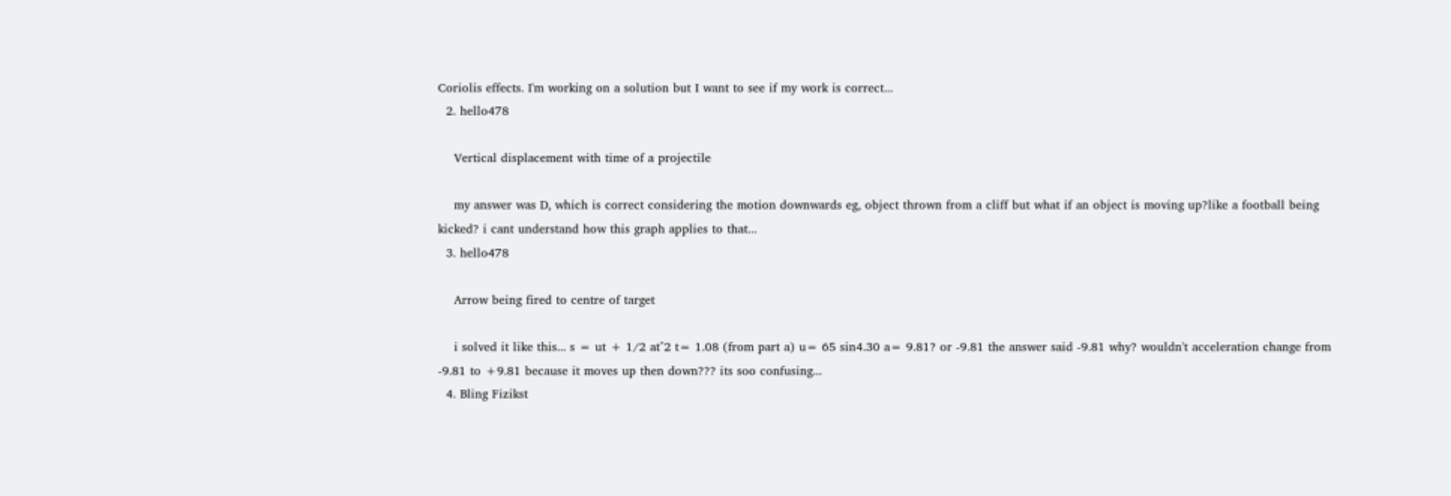Coriolis effects. I'm working on a solution but I want to see if my work is correct...
  2. hello478

    Vertical displacement with time of a projectile

    my answer was D, which is correct considering the motion downwards eg, object thrown from a cliff but what if an object is moving up?like a football being kicked? i cant understand how this graph applies to that...
  3. hello478

    Arrow being fired to centre of target

    i solved it like this... s = ut + 1/2 at^2 t= 1.08 (from part a) u= 65 sin4.30 a= 9.81? or -9.81 the answer said -9.81 why? wouldn't acceleration change from -9.81 to +9.81 because it moves up then down??? its soo confusing...
  4. Bling Fizikst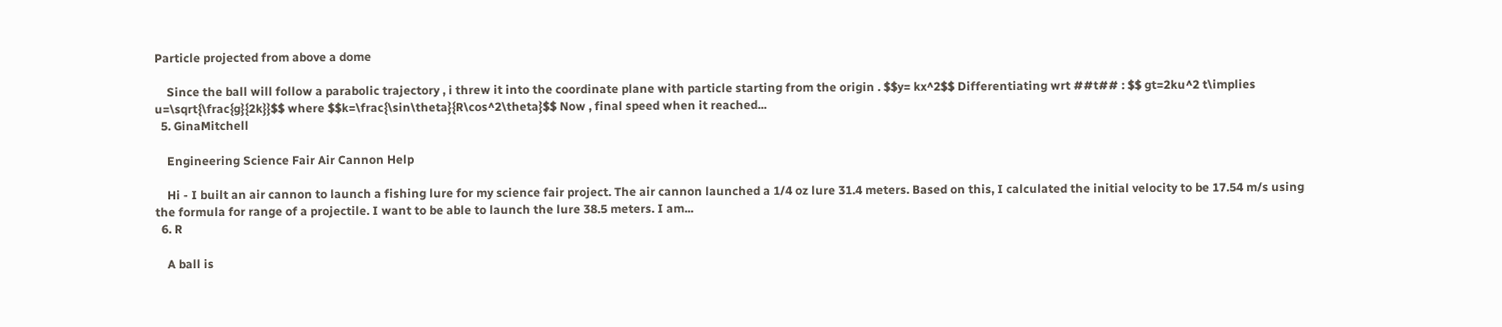Particle projected from above a dome

    Since the ball will follow a parabolic trajectory , i threw it into the coordinate plane with particle starting from the origin . $$y= kx^2$$ Differentiating wrt ##t## : $$ gt=2ku^2 t\implies u=\sqrt{\frac{g}{2k}}$$ where $$k=\frac{\sin\theta}{R\cos^2\theta}$$ Now , final speed when it reached...
  5. GinaMitchell

    Engineering Science Fair Air Cannon Help

    Hi - I built an air cannon to launch a fishing lure for my science fair project. The air cannon launched a 1/4 oz lure 31.4 meters. Based on this, I calculated the initial velocity to be 17.54 m/s using the formula for range of a projectile. I want to be able to launch the lure 38.5 meters. I am...
  6. R

    A ball is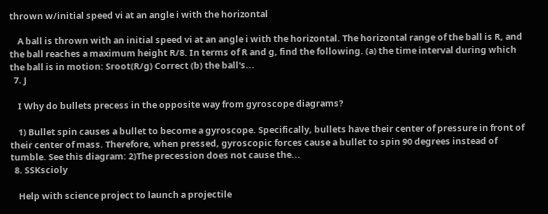thrown w/initial speed vi at an angle i with the horizontal

    A ball is thrown with an initial speed vi at an angle i with the horizontal. The horizontal range of the ball is R, and the ball reaches a maximum height R/8. In terms of R and g, find the following. (a) the time interval during which the ball is in motion: Sroot(R/g) Correct (b) the ball's...
  7. J

    I Why do bullets precess in the opposite way from gyroscope diagrams?

    1) Bullet spin causes a bullet to become a gyroscope. Specifically, bullets have their center of pressure in front of their center of mass. Therefore, when pressed, gyroscopic forces cause a bullet to spin 90 degrees instead of tumble. See this diagram: 2)The precession does not cause the...
  8. SSKscioly

    Help with science project to launch a projectile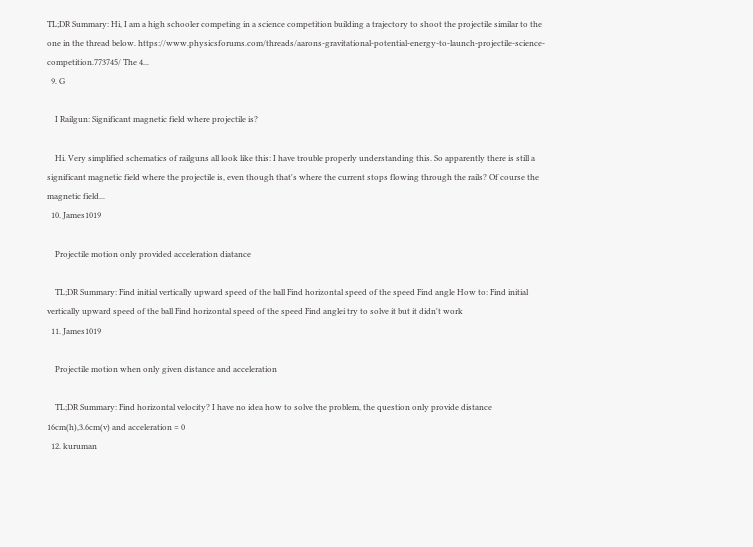TL;DR Summary: Hi, I am a high schooler competing in a science competition building a trajectory to shoot the projectile similar to the one in the thread below. https://www.physicsforums.com/threads/aarons-gravitational-potential-energy-to-launch-projectile-science-competition.773745/ The 4...
  9. G

    I Railgun: Significant magnetic field where projectile is?

    Hi. Very simplified schematics of railguns all look like this: I have trouble properly understanding this. So apparently there is still a significant magnetic field where the projectile is, even though that's where the current stops flowing through the rails? Of course the magnetic field...
  10. James1019

    Projectile motion only provided acceleration diatance

    TL;DR Summary: Find initial vertically upward speed of the ball Find horizontal speed of the speed Find angle How to: Find initial vertically upward speed of the ball Find horizontal speed of the speed Find anglei try to solve it but it didn't work
  11. James1019

    Projectile motion when only given distance and acceleration

    TL;DR Summary: Find horizontal velocity? I have no idea how to solve the problem, the question only provide distance 16cm(h),3.6cm(v) and acceleration = 0
  12. kuruman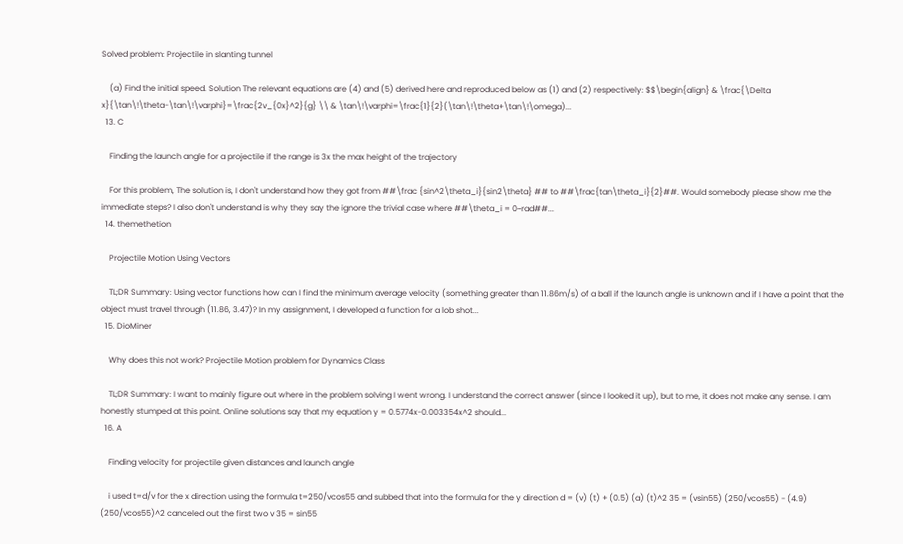Solved problem: Projectile in slanting tunnel

    (a) Find the initial speed. Solution The relevant equations are (4) and (5) derived here and reproduced below as (1) and (2) respectively: $$\begin{align} & \frac{\Delta x}{\tan\!\theta-\tan\!\varphi}=\frac{2v_{0x}^2}{g} \\ & \tan\!\varphi=\frac{1}{2}(\tan\!\theta+\tan\!\omega)...
  13. C

    Finding the launch angle for a projectile if the range is 3x the max height of the trajectory

    For this problem, The solution is, I don't understand how they got from ##\frac {sin^2\theta_i}{sin2\theta} ## to ##\frac{tan\theta_i}{2}##. Would somebody please show me the immediate steps? I also don't understand is why they say the ignore the trivial case where ##\theta_i = 0~rad##...
  14. themethetion

    Projectile Motion Using Vectors

    TL;DR Summary: Using vector functions how can I find the minimum average velocity (something greater than 11.86m/s) of a ball if the launch angle is unknown and if I have a point that the object must travel through (11.86, 3.47)? In my assignment, I developed a function for a lob shot...
  15. DioMiner

    Why does this not work? Projectile Motion problem for Dynamics Class

    TL;DR Summary: I want to mainly figure out where in the problem solving I went wrong. I understand the correct answer (since I looked it up), but to me, it does not make any sense. I am honestly stumped at this point. Online solutions say that my equation y = 0.5774x-0.003354x^2 should...
  16. A

    Finding velocity for projectile given distances and launch angle

    i used t=d/v for the x direction using the formula t=250/vcos55 and subbed that into the formula for the y direction d = (v) (t) + (0.5) (a) (t)^2 35 = (vsin55) (250/vcos55) - (4.9) (250/vcos55)^2 canceled out the first two v 35 = sin55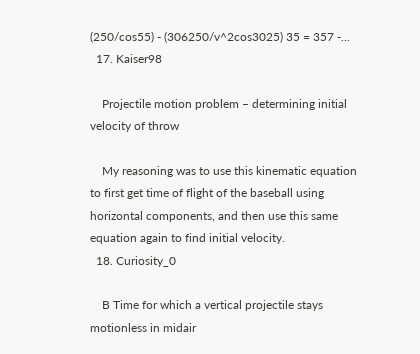(250/cos55) - (306250/v^2cos3025) 35 = 357 -...
  17. Kaiser98

    Projectile motion problem – determining initial velocity of throw

    My reasoning was to use this kinematic equation to first get time of flight of the baseball using horizontal components, and then use this same equation again to find initial velocity.
  18. Curiosity_0

    B Time for which a vertical projectile stays motionless in midair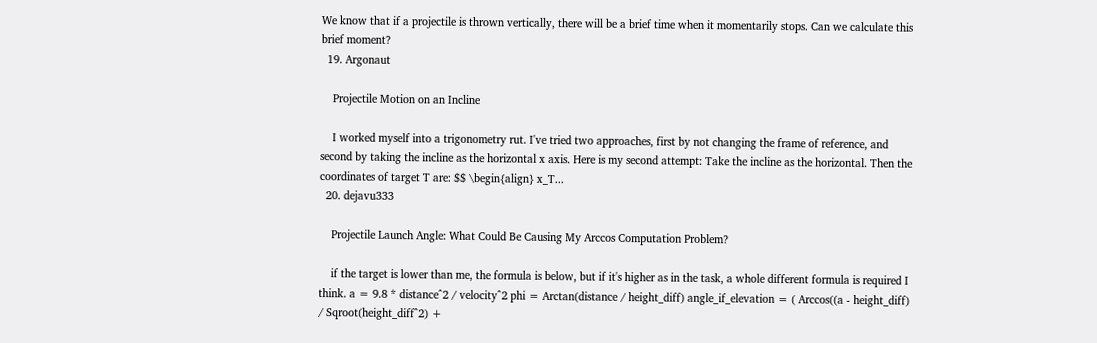We know that if a projectile is thrown vertically, there will be a brief time when it momentarily stops. Can we calculate this brief moment?
  19. Argonaut

    Projectile Motion on an Incline

    I worked myself into a trigonometry rut. I've tried two approaches, first by not changing the frame of reference, and second by taking the incline as the horizontal x axis. Here is my second attempt: Take the incline as the horizontal. Then the coordinates of target T are: $$ \begin{align} x_T...
  20. dejavu333

    Projectile Launch Angle: What Could Be Causing My Arccos Computation Problem?

    if the target is lower than me, the formula is below, but if it's higher as in the task, a whole different formula is required I think. a = 9.8 * distance^2 / velocity^2 phi = Arctan(distance / height_diff) angle_if_elevation = ( Arccos((a - height_diff) / Sqroot(height_diff^2) +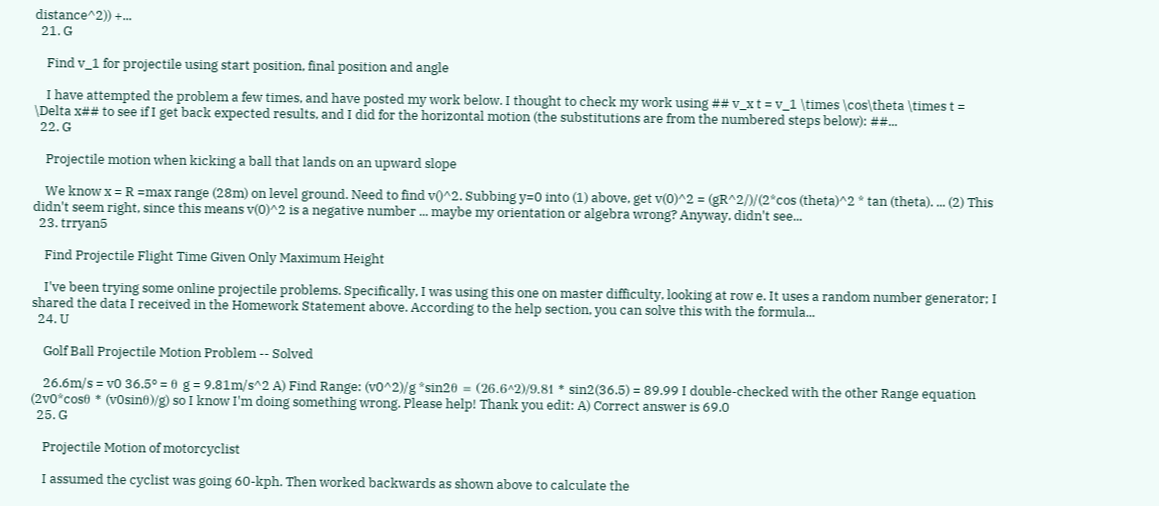distance^2)) +...
  21. G

    Find v_1 for projectile using start position, final position and angle

    I have attempted the problem a few times, and have posted my work below. I thought to check my work using ## v_x t = v_1 \times \cos\theta \times t = \Delta x## to see if I get back expected results, and I did for the horizontal motion (the substitutions are from the numbered steps below): ##...
  22. G

    Projectile motion when kicking a ball that lands on an upward slope

    We know x = R =max range (28m) on level ground. Need to find v()^2. Subbing y=0 into (1) above, get v(0)^2 = (gR^2/)/(2*cos (theta)^2 * tan (theta). ... (2) This didn't seem right, since this means v(0)^2 is a negative number ... maybe my orientation or algebra wrong? Anyway, didn't see...
  23. trryan5

    Find Projectile Flight Time Given Only Maximum Height

    I've been trying some online projectile problems. Specifically, I was using this one on master difficulty, looking at row e. It uses a random number generator; I shared the data I received in the Homework Statement above. According to the help section, you can solve this with the formula...
  24. U

    Golf Ball Projectile Motion Problem -- Solved

    26.6m/s = v0 36.5º = θ g = 9.81m/s^2 A) Find Range: (v0^2)/g *sin2θ = (26.6^2)/9.81 * sin2(36.5) = 89.99 I double-checked with the other Range equation (2v0*cosθ * (v0sinθ)/g) so I know I'm doing something wrong. Please help! Thank you edit: A) Correct answer is 69.0
  25. G

    Projectile Motion of motorcyclist

    I assumed the cyclist was going 60-kph. Then worked backwards as shown above to calculate the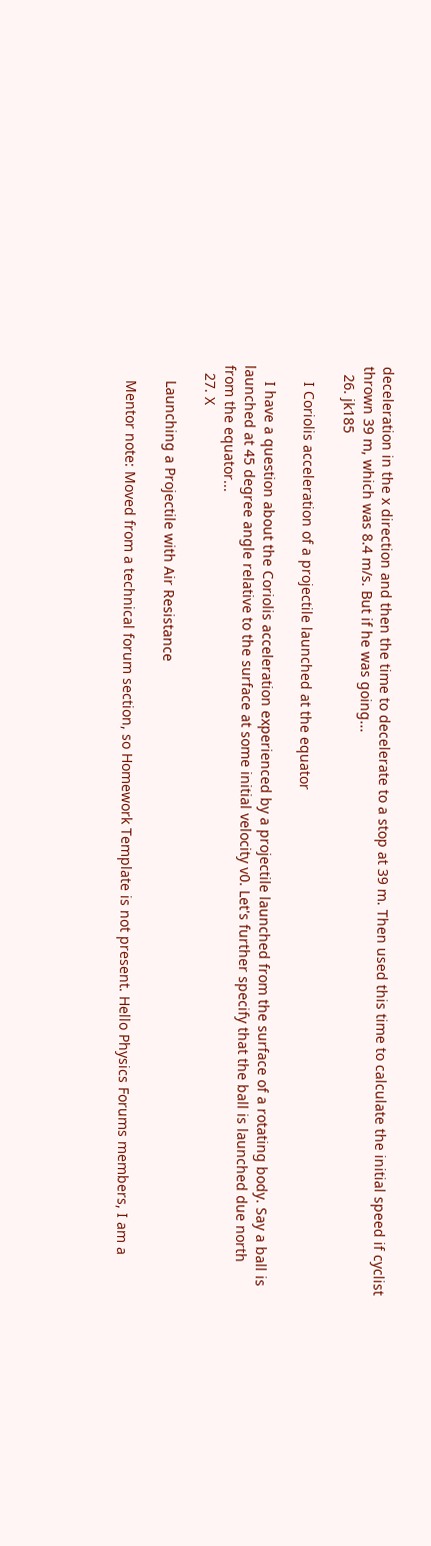deceleration in the x direction and then the time to decelerate to a stop at 39 m. Then used this time to calculate the initial speed if cyclist thrown 39 m, which was 8.4 m/s. But if he was going...
  26. jk185

    I Coriolis acceleration of a projectile launched at the equator

    I have a question about the Coriolis acceleration experienced by a projectile launched from the surface of a rotating body. Say a ball is launched at 45 degree angle relative to the surface at some initial velocity v0. Let's further specify that the ball is launched due north from the equator...
  27. X

    Launching a Projectile with Air Resistance

    Mentor note: Moved from a technical forum section, so Homework Template is not present. Hello Physics Forums members, I am a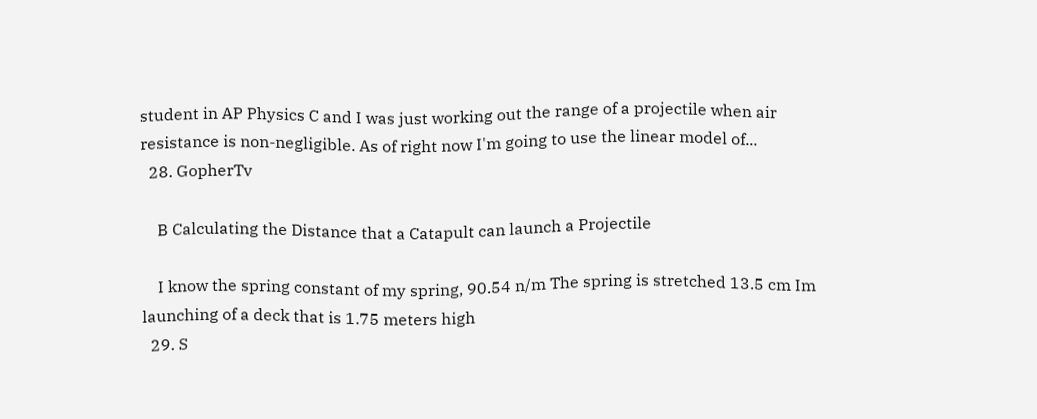student in AP Physics C and I was just working out the range of a projectile when air resistance is non-negligible. As of right now I'm going to use the linear model of...
  28. GopherTv

    B Calculating the Distance that a Catapult can launch a Projectile

    I know the spring constant of my spring, 90.54 n/m The spring is stretched 13.5 cm Im launching of a deck that is 1.75 meters high
  29. S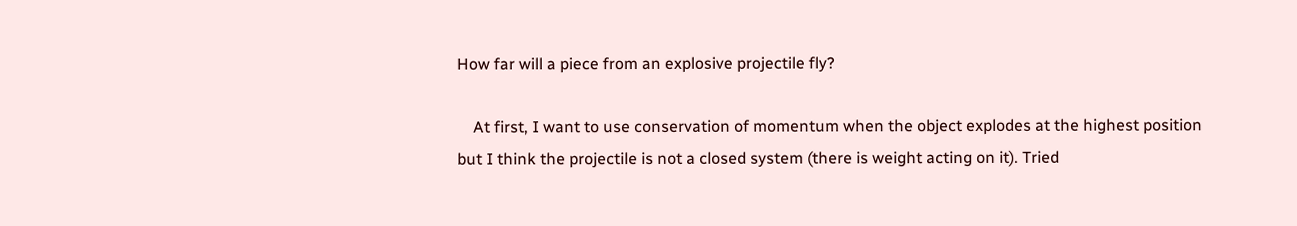How far will a piece from an explosive projectile fly?

    At first, I want to use conservation of momentum when the object explodes at the highest position but I think the projectile is not a closed system (there is weight acting on it). Tried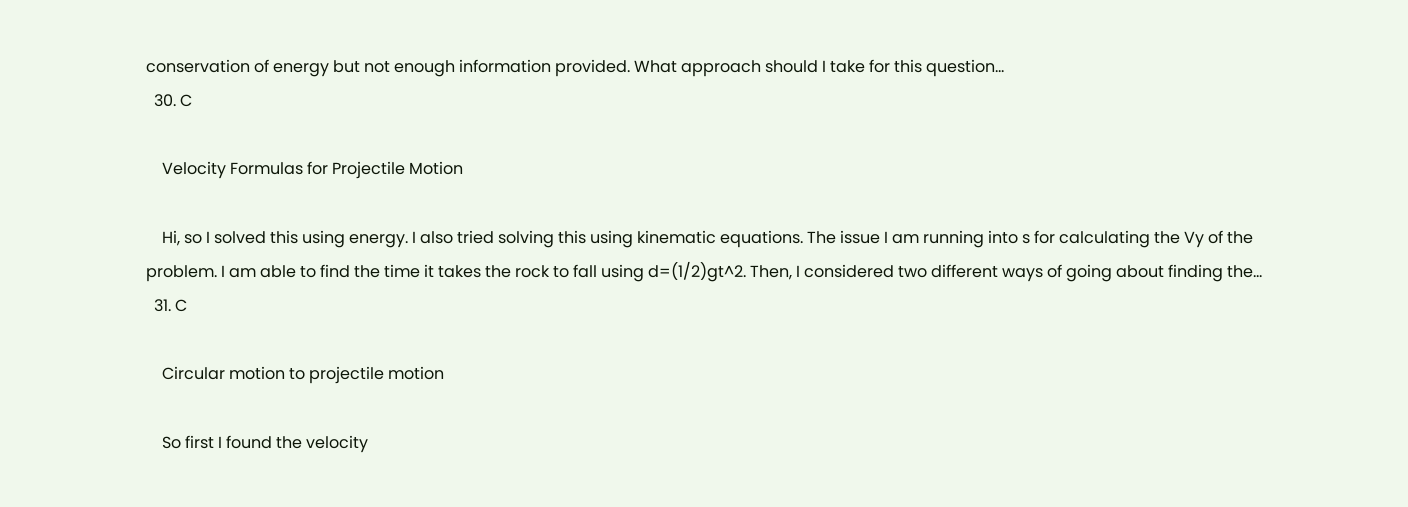conservation of energy but not enough information provided. What approach should I take for this question...
  30. C

    Velocity Formulas for Projectile Motion

    Hi, so I solved this using energy. I also tried solving this using kinematic equations. The issue I am running into s for calculating the Vy of the problem. I am able to find the time it takes the rock to fall using d=(1/2)gt^2. Then, I considered two different ways of going about finding the...
  31. C

    Circular motion to projectile motion

    So first I found the velocity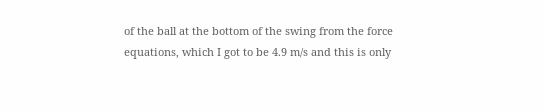of the ball at the bottom of the swing from the force equations, which I got to be 4.9 m/s and this is only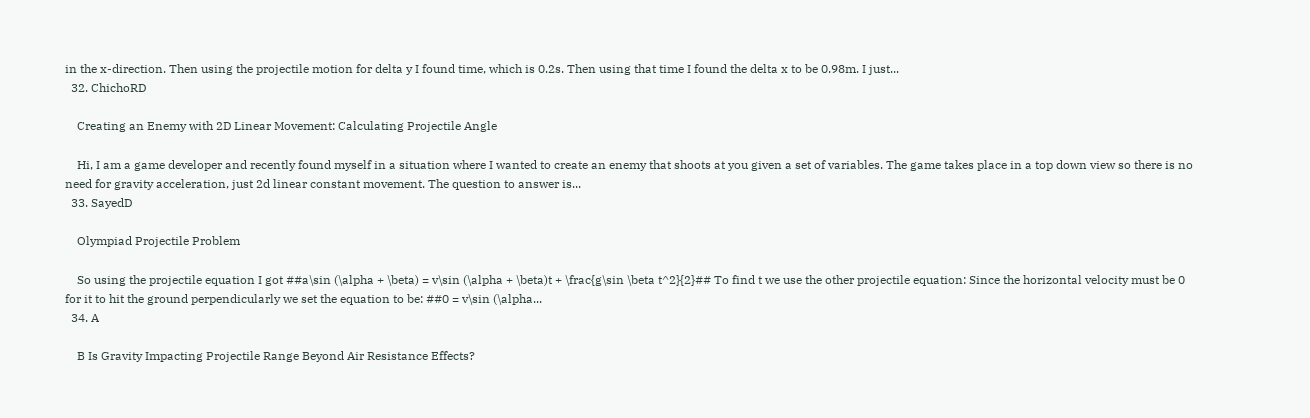in the x-direction. Then using the projectile motion for delta y I found time, which is 0.2s. Then using that time I found the delta x to be 0.98m. I just...
  32. ChichoRD

    Creating an Enemy with 2D Linear Movement: Calculating Projectile Angle

    Hi, I am a game developer and recently found myself in a situation where I wanted to create an enemy that shoots at you given a set of variables. The game takes place in a top down view so there is no need for gravity acceleration, just 2d linear constant movement. The question to answer is...
  33. SayedD

    Olympiad Projectile Problem

    So using the projectile equation I got ##a\sin (\alpha + \beta) = v\sin (\alpha + \beta)t + \frac{g\sin \beta t^2}{2}## To find t we use the other projectile equation: Since the horizontal velocity must be 0 for it to hit the ground perpendicularly we set the equation to be: ##0 = v\sin (\alpha...
  34. A

    B Is Gravity Impacting Projectile Range Beyond Air Resistance Effects?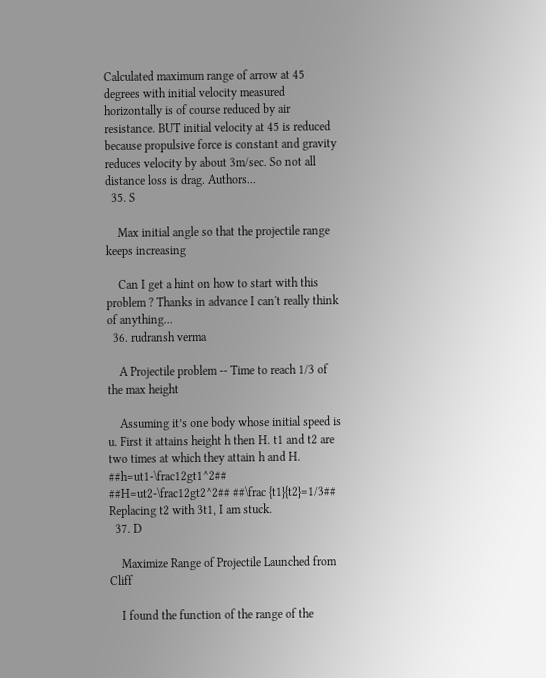Calculated maximum range of arrow at 45 degrees with initial velocity measured horizontally is of course reduced by air resistance. BUT initial velocity at 45 is reduced because propulsive force is constant and gravity reduces velocity by about 3m/sec. So not all distance loss is drag. Authors...
  35. S

    Max initial angle so that the projectile range keeps increasing

    Can I get a hint on how to start with this problem ? Thanks in advance I can't really think of anything...
  36. rudransh verma

    A Projectile problem -- Time to reach 1/3 of the max height

    Assuming it’s one body whose initial speed is u. First it attains height h then H. t1 and t2 are two times at which they attain h and H. ##h=ut1-\frac12gt1^2## ##H=ut2-\frac12gt2^2## ##\frac {t1}{t2}=1/3## Replacing t2 with 3t1, I am stuck.
  37. D

    Maximize Range of Projectile Launched from Cliff

    I found the function of the range of the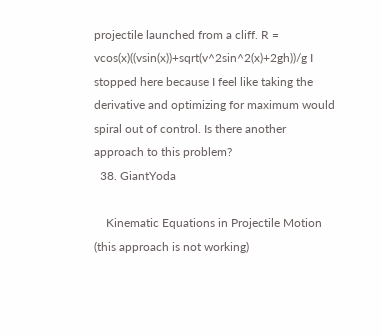projectile launched from a cliff. R = vcos(x)((vsin(x))+sqrt(v^2sin^2(x)+2gh))/g I stopped here because I feel like taking the derivative and optimizing for maximum would spiral out of control. Is there another approach to this problem?
  38. GiantYoda

    Kinematic Equations in Projectile Motion (this approach is not working)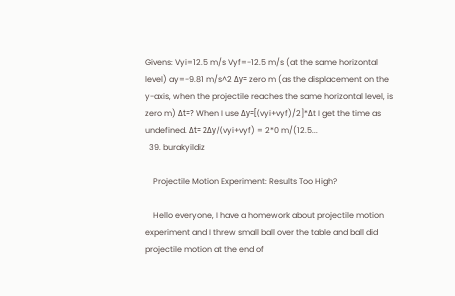Givens: Vyi=12.5 m/s Vyf=-12.5 m/s (at the same horizontal level) ay=-9.81 m/s^2 Δy= zero m (as the displacement on the y-axis, when the projectile reaches the same horizontal level, is zero m) Δt=? When I use Δy=[(vyi+vyf)/2]*Δt I get the time as undefined. Δt= 2Δy/(vyi+vyf) = 2*0 m/(12.5...
  39. burakyildiz

    Projectile Motion Experiment: Results Too High?

    Hello everyone, I have a homework about projectile motion experiment and I threw small ball over the table and ball did projectile motion at the end of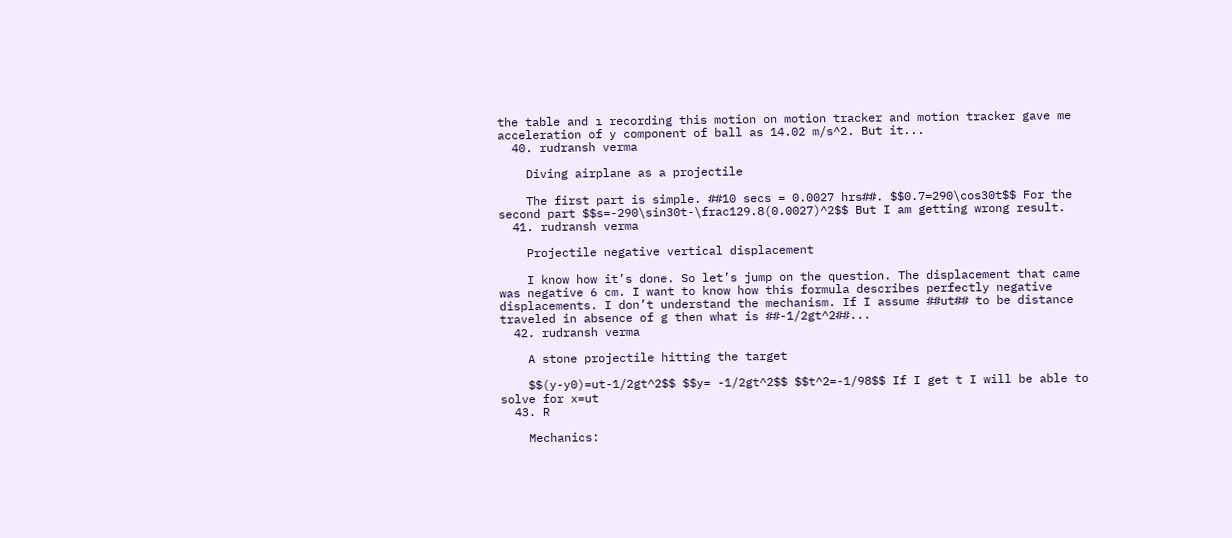the table and ı recording this motion on motion tracker and motion tracker gave me acceleration of y component of ball as 14.02 m/s^2. But it...
  40. rudransh verma

    Diving airplane as a projectile

    The first part is simple. ##10 secs = 0.0027 hrs##. $$0.7=290\cos30t$$ For the second part $$s=-290\sin30t-\frac129.8(0.0027)^2$$ But I am getting wrong result.
  41. rudransh verma

    Projectile negative vertical displacement

    I know how it’s done. So let’s jump on the question. The displacement that came was negative 6 cm. I want to know how this formula describes perfectly negative displacements. I don’t understand the mechanism. If I assume ##ut## to be distance traveled in absence of g then what is ##-1/2gt^2##...
  42. rudransh verma

    A stone projectile hitting the target

    $$(y-y0)=ut-1/2gt^2$$ $$y= -1/2gt^2$$ $$t^2=-1/98$$ If I get t I will be able to solve for x=ut
  43. R

    Mechanics: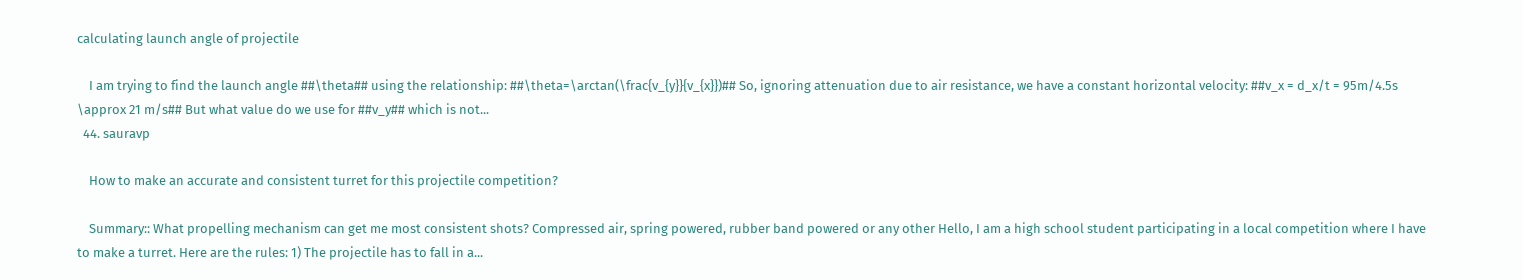calculating launch angle of projectile

    I am trying to find the launch angle ##\theta## using the relationship: ##\theta=\arctan(\frac{v_{y}}{v_{x}})## So, ignoring attenuation due to air resistance, we have a constant horizontal velocity: ##v_x = d_x/t = 95m/4.5s \approx 21 m/s## But what value do we use for ##v_y## which is not...
  44. sauravp

    How to make an accurate and consistent turret for this projectile competition?

    Summary:: What propelling mechanism can get me most consistent shots? Compressed air, spring powered, rubber band powered or any other Hello, I am a high school student participating in a local competition where I have to make a turret. Here are the rules: 1) The projectile has to fall in a...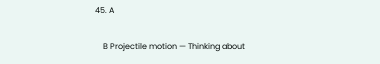45. A

    B Projectile motion — Thinking about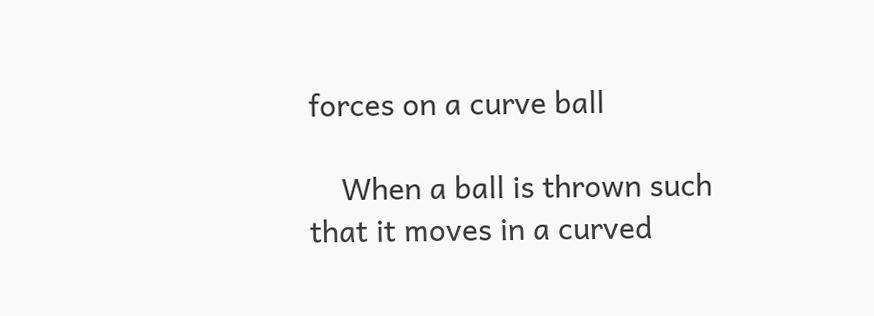forces on a curve ball

    When a ball is thrown such that it moves in a curved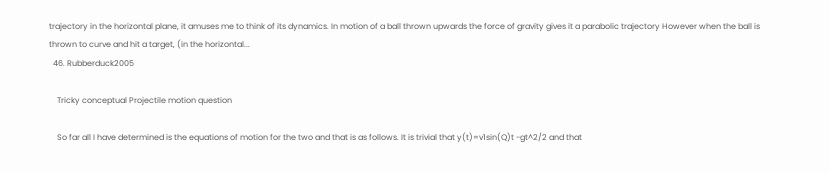trajectory in the horizontal plane, it amuses me to think of its dynamics. In motion of a ball thrown upwards the force of gravity gives it a parabolic trajectory However when the ball is thrown to curve and hit a target, (in the horizontal...
  46. Rubberduck2005

    Tricky conceptual Projectile motion question

    So far all I have determined is the equations of motion for the two and that is as follows. It is trivial that y(t)=v1sin(Q)t -gt^2/2 and that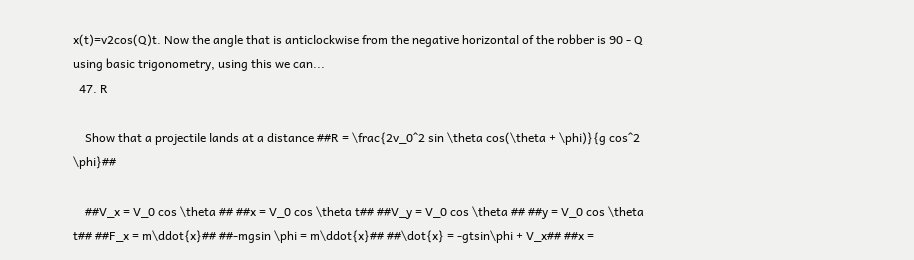x(t)=v2cos(Q)t. Now the angle that is anticlockwise from the negative horizontal of the robber is 90 - Q using basic trigonometry, using this we can...
  47. R

    Show that a projectile lands at a distance ##R = \frac{2v_0^2 sin \theta cos(\theta + \phi)}{g cos^2 \phi}##

    ##V_x = V_0 cos \theta ## ##x = V_0 cos \theta t## ##V_y = V_0 cos \theta ## ##y = V_0 cos \theta t## ##F_x = m\ddot{x}## ##-mgsin \phi = m\ddot{x}## ##\dot{x} = -gtsin\phi + V_x## ##x =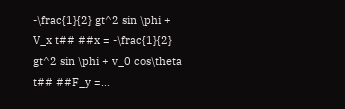-\frac{1}{2} gt^2 sin \phi + V_x t## ##x = -\frac{1}{2} gt^2 sin \phi + v_0 cos\theta t## ##F_y =...